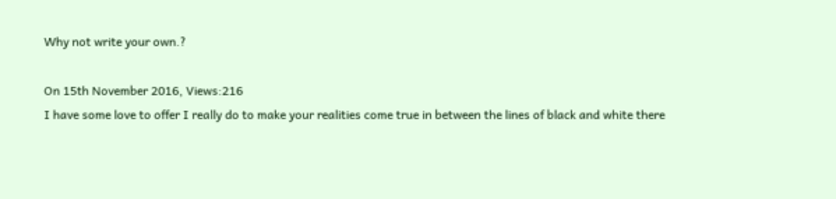Why not write your own.?

On 15th November 2016, Views:216
I have some love to offer I really do to make your realities come true in between the lines of black and white there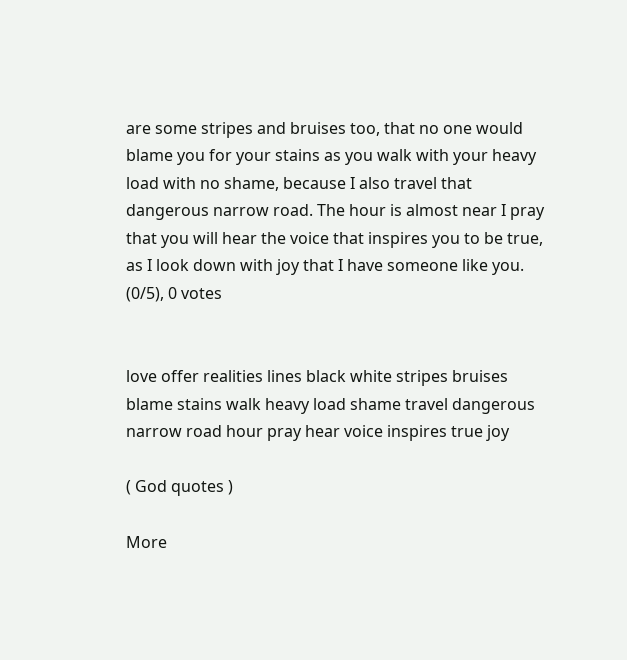are some stripes and bruises too, that no one would blame you for your stains as you walk with your heavy load with no shame, because I also travel that dangerous narrow road. The hour is almost near I pray that you will hear the voice that inspires you to be true, as I look down with joy that I have someone like you.
(0/5), 0 votes


love offer realities lines black white stripes bruises blame stains walk heavy load shame travel dangerous narrow road hour pray hear voice inspires true joy

( God quotes )

More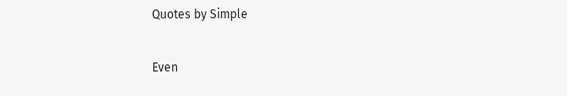Quotes by Simple

Even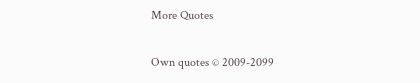More Quotes

Own quotes © 2009-2099